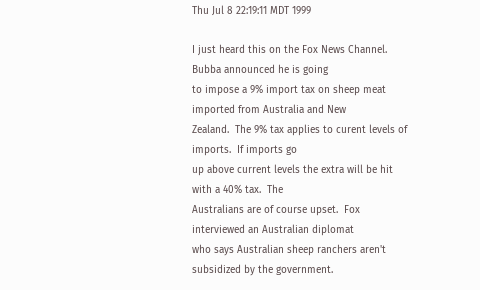Thu Jul 8 22:19:11 MDT 1999

I just heard this on the Fox News Channel.  Bubba announced he is going
to impose a 9% import tax on sheep meat imported from Australia and New
Zealand.  The 9% tax applies to curent levels of imports.  If imports go
up above current levels the extra will be hit with a 40% tax.  The
Australians are of course upset.  Fox interviewed an Australian diplomat
who says Australian sheep ranchers aren't subsidized by the government.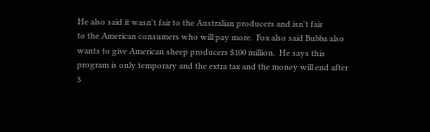He also said it wasn't fair to the Australian producers and isn't fair
to the American consumers who will pay more.  Fox also said Bubba also
wants to give American sheep producers $100 million.  He says this
program is only temporary and the extra tax and the money will end after
3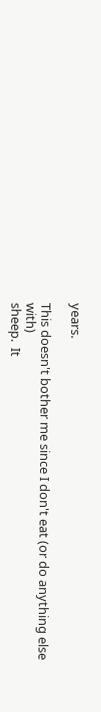years.

This doesn't bother me since I don't eat (or do anything else with)
sheep.  It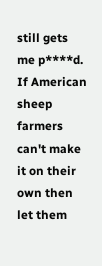still gets me p****d.  If American sheep farmers can't make
it on their own then let them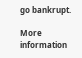go bankrupt.

More information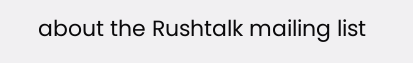about the Rushtalk mailing list